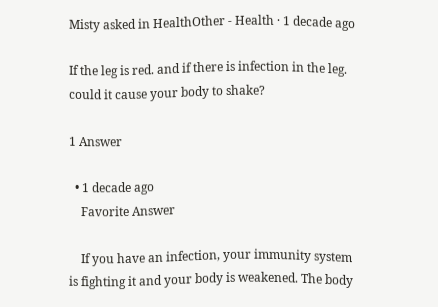Misty asked in HealthOther - Health · 1 decade ago

If the leg is red. and if there is infection in the leg. could it cause your body to shake?

1 Answer

  • 1 decade ago
    Favorite Answer

    If you have an infection, your immunity system is fighting it and your body is weakened. The body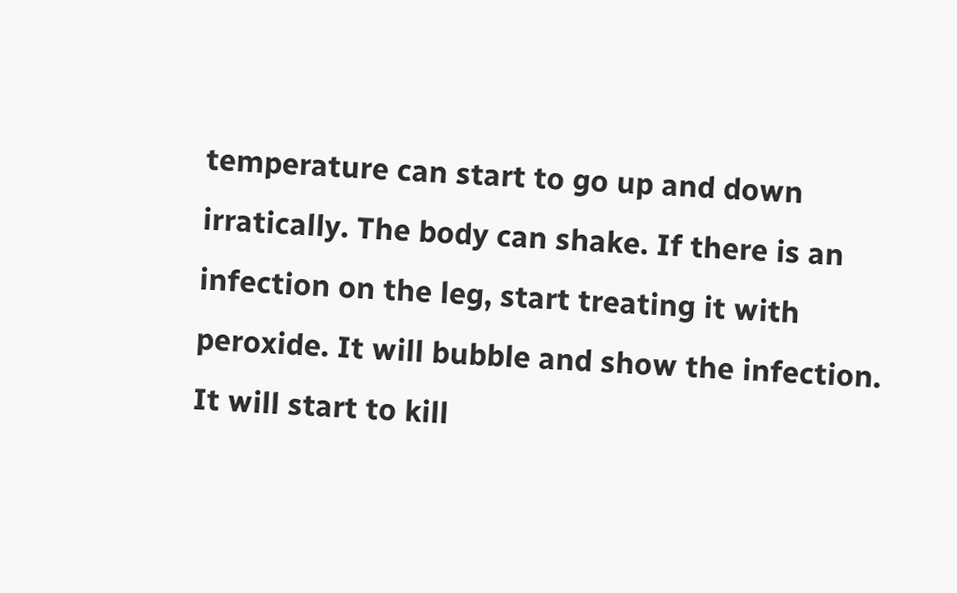temperature can start to go up and down irratically. The body can shake. If there is an infection on the leg, start treating it with peroxide. It will bubble and show the infection. It will start to kill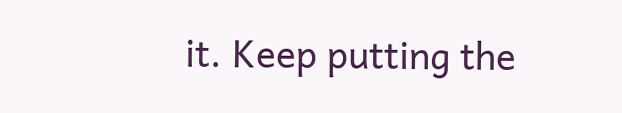it. Keep putting the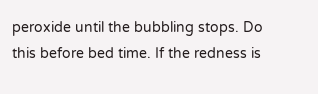peroxide until the bubbling stops. Do this before bed time. If the redness is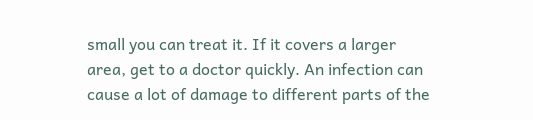small you can treat it. If it covers a larger area, get to a doctor quickly. An infection can cause a lot of damage to different parts of the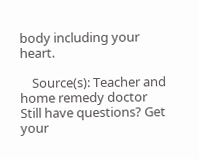body including your heart.

    Source(s): Teacher and home remedy doctor
Still have questions? Get your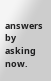answers by asking now.